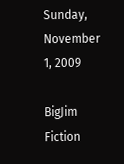Sunday, November 1, 2009

BigJim Fiction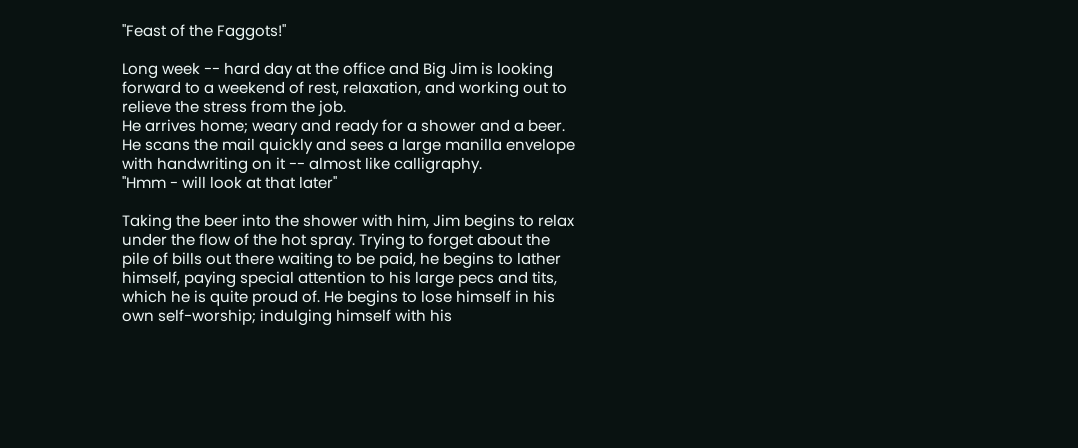"Feast of the Faggots!"

Long week -- hard day at the office and Big Jim is looking forward to a weekend of rest, relaxation, and working out to relieve the stress from the job.
He arrives home; weary and ready for a shower and a beer.
He scans the mail quickly and sees a large manilla envelope with handwriting on it -- almost like calligraphy.
''Hmm - will look at that later''

Taking the beer into the shower with him, Jim begins to relax under the flow of the hot spray. Trying to forget about the pile of bills out there waiting to be paid, he begins to lather himself, paying special attention to his large pecs and tits, which he is quite proud of. He begins to lose himself in his own self-worship; indulging himself with his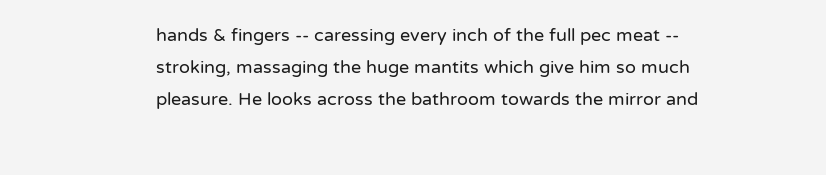hands & fingers -- caressing every inch of the full pec meat -- stroking, massaging the huge mantits which give him so much pleasure. He looks across the bathroom towards the mirror and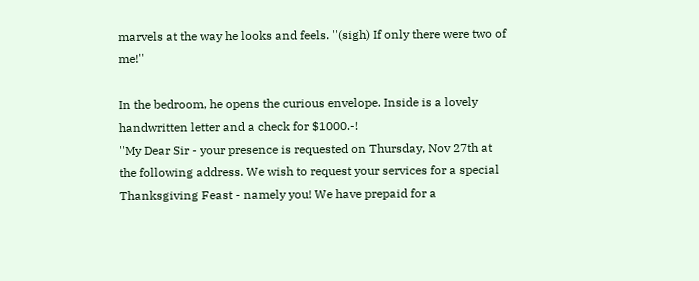marvels at the way he looks and feels. ''(sigh) If only there were two of me!''

In the bedroom, he opens the curious envelope. Inside is a lovely handwritten letter and a check for $1000.-!
''My Dear Sir - your presence is requested on Thursday, Nov 27th at the following address. We wish to request your services for a special Thanksgiving Feast - namely you! We have prepaid for a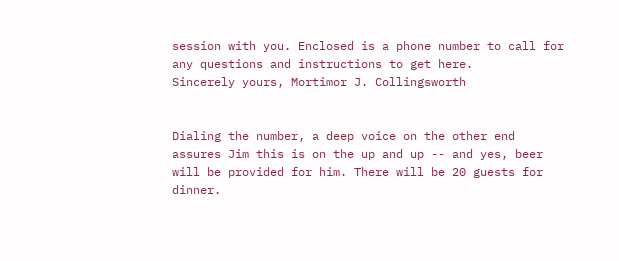session with you. Enclosed is a phone number to call for any questions and instructions to get here.
Sincerely yours, Mortimor J. Collingsworth


Dialing the number, a deep voice on the other end assures Jim this is on the up and up -- and yes, beer will be provided for him. There will be 20 guests for dinner.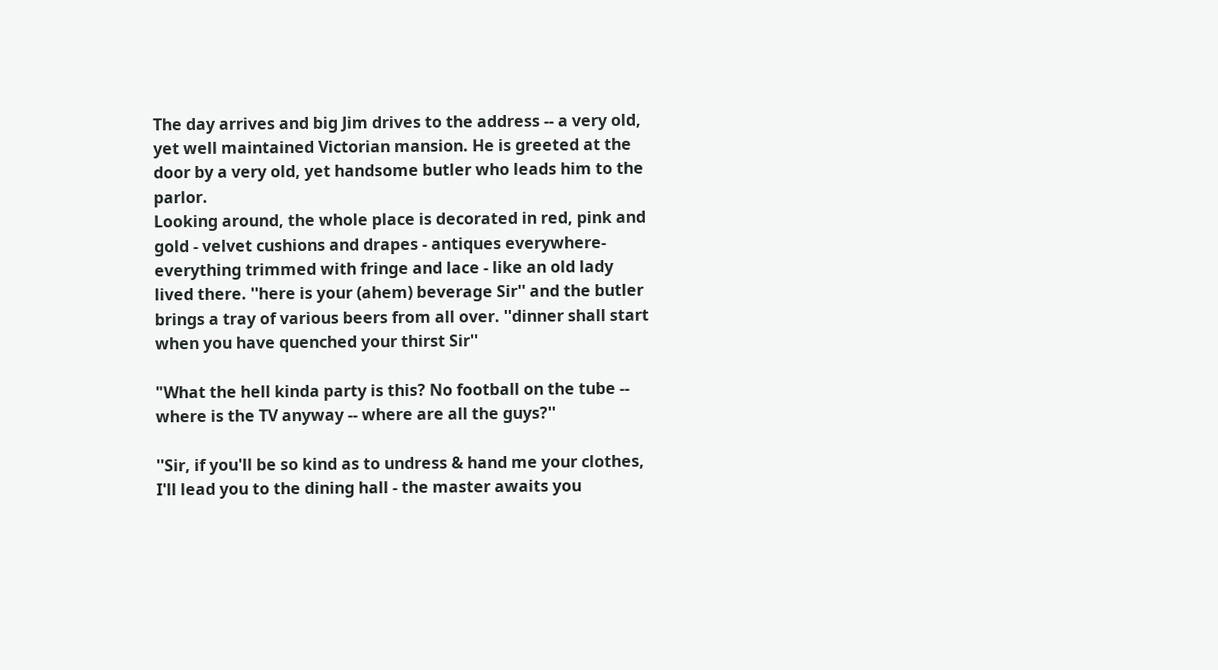The day arrives and big Jim drives to the address -- a very old, yet well maintained Victorian mansion. He is greeted at the door by a very old, yet handsome butler who leads him to the parlor.
Looking around, the whole place is decorated in red, pink and gold - velvet cushions and drapes - antiques everywhere- everything trimmed with fringe and lace - like an old lady lived there. ''here is your (ahem) beverage Sir'' and the butler brings a tray of various beers from all over. ''dinner shall start when you have quenched your thirst Sir''

"What the hell kinda party is this? No football on the tube -- where is the TV anyway -- where are all the guys?''

''Sir, if you'll be so kind as to undress & hand me your clothes, I'll lead you to the dining hall - the master awaits you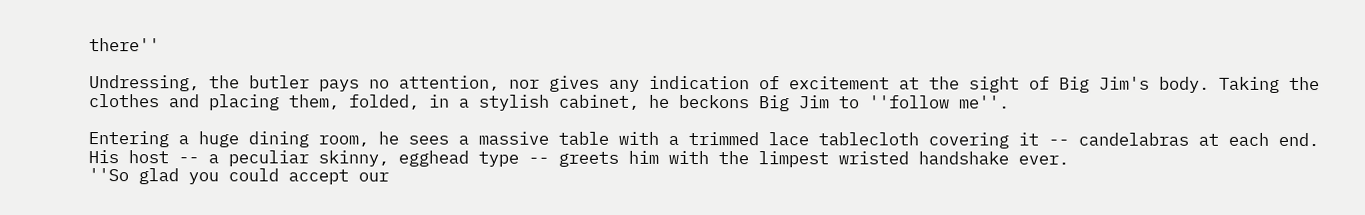there''

Undressing, the butler pays no attention, nor gives any indication of excitement at the sight of Big Jim's body. Taking the clothes and placing them, folded, in a stylish cabinet, he beckons Big Jim to ''follow me''.

Entering a huge dining room, he sees a massive table with a trimmed lace tablecloth covering it -- candelabras at each end.
His host -- a peculiar skinny, egghead type -- greets him with the limpest wristed handshake ever.
''So glad you could accept our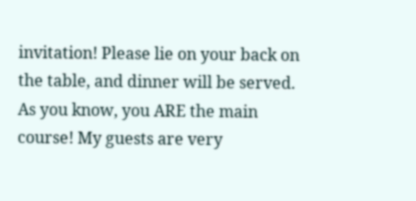invitation! Please lie on your back on the table, and dinner will be served. As you know, you ARE the main course! My guests are very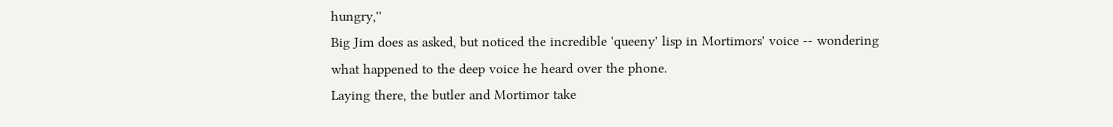hungry,''
Big Jim does as asked, but noticed the incredible 'queeny' lisp in Mortimors' voice -- wondering what happened to the deep voice he heard over the phone.
Laying there, the butler and Mortimor take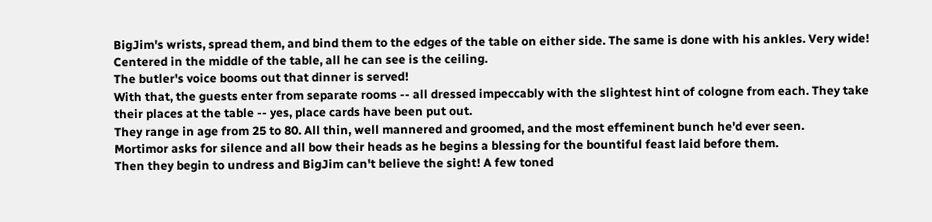BigJim's wrists, spread them, and bind them to the edges of the table on either side. The same is done with his ankles. Very wide! Centered in the middle of the table, all he can see is the ceiling.
The butler's voice booms out that dinner is served!
With that, the guests enter from separate rooms -- all dressed impeccably with the slightest hint of cologne from each. They take their places at the table -- yes, place cards have been put out.
They range in age from 25 to 80. All thin, well mannered and groomed, and the most effeminent bunch he'd ever seen.
Mortimor asks for silence and all bow their heads as he begins a blessing for the bountiful feast laid before them.
Then they begin to undress and BigJim can't believe the sight! A few toned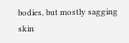bodies, but mostly sagging skin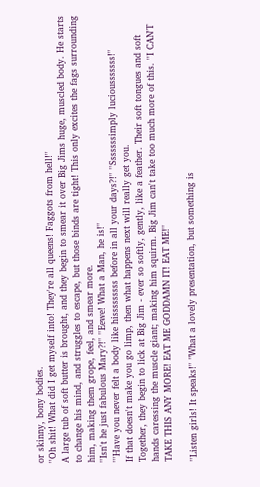or skinny, bony bodies.
''Oh shit! What did I get myself into! They're all queens! Faggots from hell!''
A large tub of soft butter is brought, and they begin to smear it over Big Jims huge, muscled body. He starts to change his mind, and struggles to escape, but those binds are tight! This only excites the fags surrounding him, making them grope, feel, and smear more.
''Isn't he just fabulous Mary?!'' ''Eewe! What a Man, he is!''
'''Have you never felt a body like hisssssssss before in all your days?!'' ''Sssssssimply luciousssssss!''
If that doesn't make you go limp, then what happens next will really get you.
Together, they begin to lick at Big Jim - ever so softly, gently, like a feather. Their soft tongues and soft hands caressing the muscle giant; making him squirm. Big Jim can't take too much more of this. ''I CAN'T TAKE THIS ANY MORE! EAT ME GODDAMN IT! EAT ME!''

''Listen girls! It speaks!'' "What a lovely presentation, but something is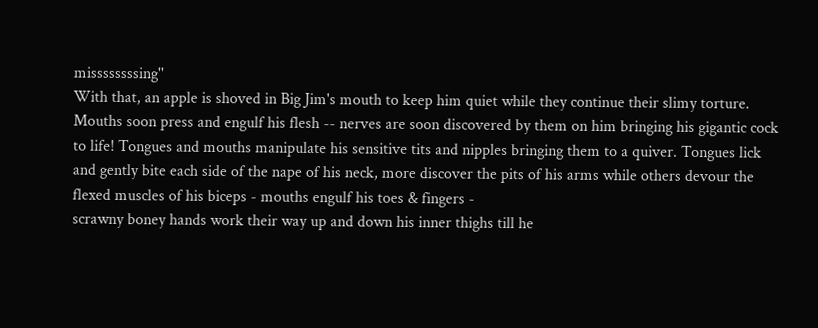missssssssing''
With that, an apple is shoved in Big Jim's mouth to keep him quiet while they continue their slimy torture. Mouths soon press and engulf his flesh -- nerves are soon discovered by them on him bringing his gigantic cock to life! Tongues and mouths manipulate his sensitive tits and nipples bringing them to a quiver. Tongues lick and gently bite each side of the nape of his neck, more discover the pits of his arms while others devour the flexed muscles of his biceps - mouths engulf his toes & fingers -
scrawny boney hands work their way up and down his inner thighs till he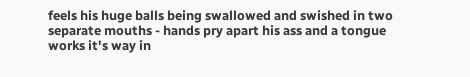feels his huge balls being swallowed and swished in two separate mouths - hands pry apart his ass and a tongue works it's way in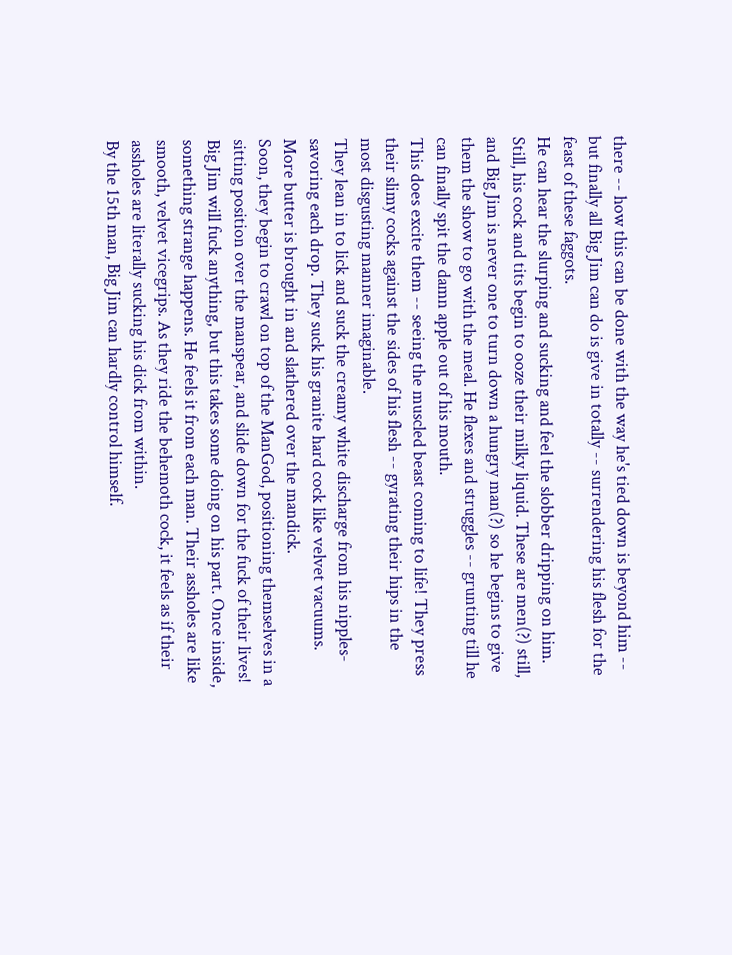there -- how this can be done with the way he's tied down is beyond him -- but finally all Big Jim can do is give in totally -- surrendering his flesh for the feast of these faggots.
He can hear the slurping and sucking and feel the slobber dripping on him. Still, his cock and tits begin to ooze their milky liquid. These are men(?) still, and Big Jim is never one to turn down a hungry man(?) so he begins to give them the show to go with the meal. He flexes and struggles -- grunting till he can finally spit the damn apple out of his mouth.
This does excite them -- seeing the muscled beast coming to life! They press their slimy cocks against the sides of his flesh -- gyrating their hips in the most disgusting manner imaginable.
They lean in to lick and suck the creamy white discharge from his nipples-savoring each drop. They suck his granite hard cock like velvet vacuums. More butter is brought in and slathered over the mandick.
Soon, they begin to crawl on top of the ManGod, positioning themselves in a sitting position over the manspear, and slide down for the fuck of their lives! Big Jim will fuck anything, but this takes some doing on his part. Once inside, something strange happens. He feels it from each man. Their assholes are like smooth, velvet vicegrips. As they ride the behemoth cock, it feels as if their assholes are literally sucking his dick from within.
By the 15th man, Big Jim can hardly control himself.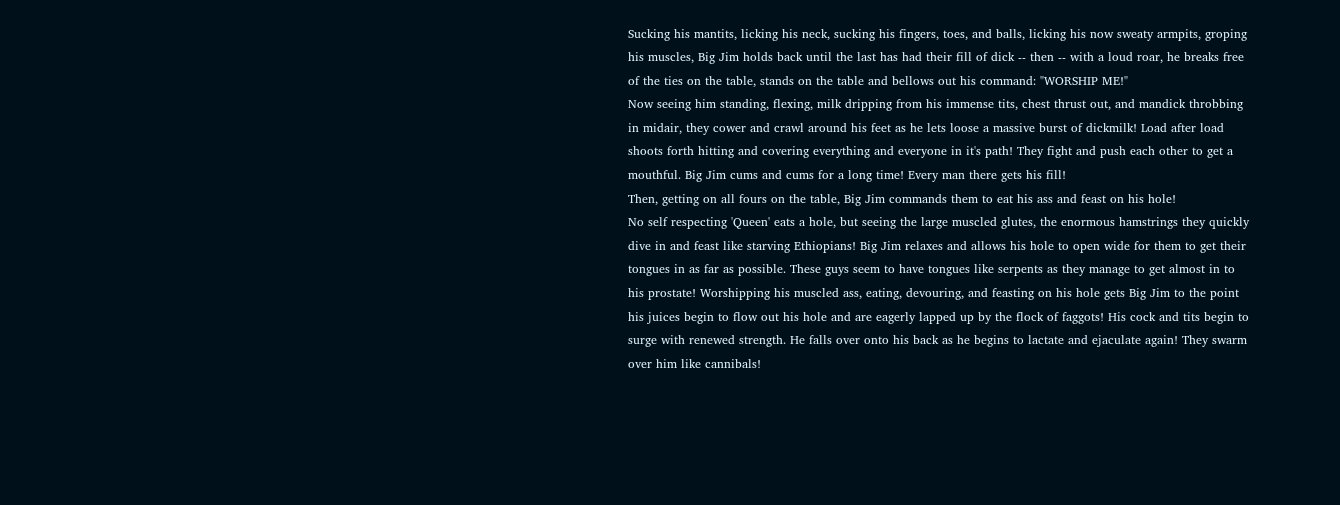Sucking his mantits, licking his neck, sucking his fingers, toes, and balls, licking his now sweaty armpits, groping his muscles, Big Jim holds back until the last has had their fill of dick -- then -- with a loud roar, he breaks free of the ties on the table, stands on the table and bellows out his command: "WORSHIP ME!"
Now seeing him standing, flexing, milk dripping from his immense tits, chest thrust out, and mandick throbbing in midair, they cower and crawl around his feet as he lets loose a massive burst of dickmilk! Load after load shoots forth hitting and covering everything and everyone in it's path! They fight and push each other to get a mouthful. Big Jim cums and cums for a long time! Every man there gets his fill!
Then, getting on all fours on the table, Big Jim commands them to eat his ass and feast on his hole!
No self respecting 'Queen' eats a hole, but seeing the large muscled glutes, the enormous hamstrings they quickly dive in and feast like starving Ethiopians! Big Jim relaxes and allows his hole to open wide for them to get their tongues in as far as possible. These guys seem to have tongues like serpents as they manage to get almost in to his prostate! Worshipping his muscled ass, eating, devouring, and feasting on his hole gets Big Jim to the point his juices begin to flow out his hole and are eagerly lapped up by the flock of faggots! His cock and tits begin to surge with renewed strength. He falls over onto his back as he begins to lactate and ejaculate again! They swarm over him like cannibals!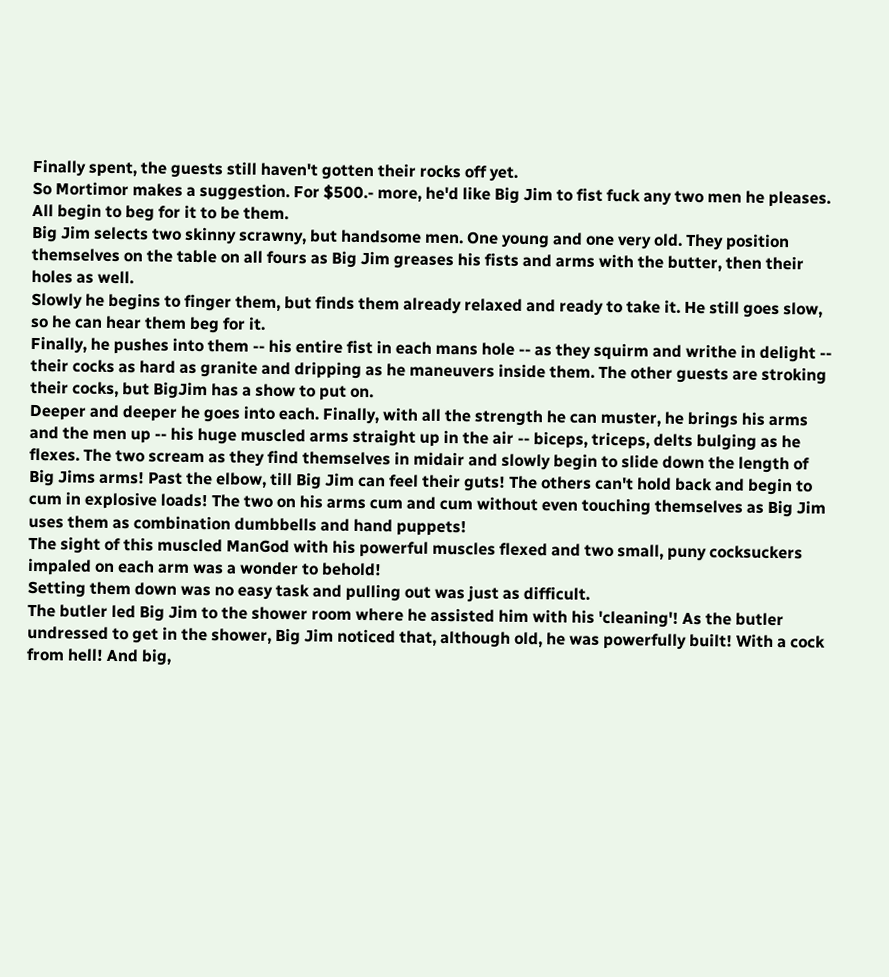Finally spent, the guests still haven't gotten their rocks off yet.
So Mortimor makes a suggestion. For $500.- more, he'd like Big Jim to fist fuck any two men he pleases. All begin to beg for it to be them.
Big Jim selects two skinny scrawny, but handsome men. One young and one very old. They position themselves on the table on all fours as Big Jim greases his fists and arms with the butter, then their holes as well.
Slowly he begins to finger them, but finds them already relaxed and ready to take it. He still goes slow, so he can hear them beg for it.
Finally, he pushes into them -- his entire fist in each mans hole -- as they squirm and writhe in delight -- their cocks as hard as granite and dripping as he maneuvers inside them. The other guests are stroking their cocks, but BigJim has a show to put on.
Deeper and deeper he goes into each. Finally, with all the strength he can muster, he brings his arms and the men up -- his huge muscled arms straight up in the air -- biceps, triceps, delts bulging as he flexes. The two scream as they find themselves in midair and slowly begin to slide down the length of Big Jims arms! Past the elbow, till Big Jim can feel their guts! The others can't hold back and begin to cum in explosive loads! The two on his arms cum and cum without even touching themselves as Big Jim uses them as combination dumbbells and hand puppets!
The sight of this muscled ManGod with his powerful muscles flexed and two small, puny cocksuckers impaled on each arm was a wonder to behold!
Setting them down was no easy task and pulling out was just as difficult.
The butler led Big Jim to the shower room where he assisted him with his 'cleaning'! As the butler undressed to get in the shower, Big Jim noticed that, although old, he was powerfully built! With a cock from hell! And big,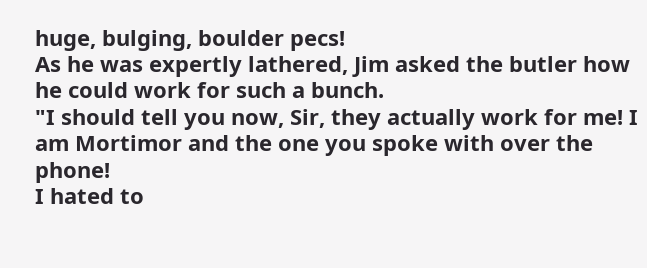huge, bulging, boulder pecs!
As he was expertly lathered, Jim asked the butler how he could work for such a bunch.
"I should tell you now, Sir, they actually work for me! I am Mortimor and the one you spoke with over the phone!
I hated to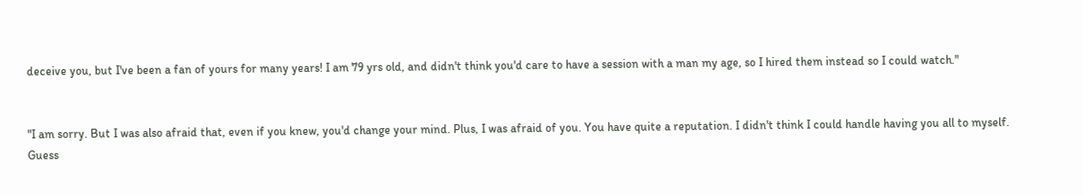deceive you, but I've been a fan of yours for many years! I am 79 yrs old, and didn't think you'd care to have a session with a man my age, so I hired them instead so I could watch."


"I am sorry. But I was also afraid that, even if you knew, you'd change your mind. Plus, I was afraid of you. You have quite a reputation. I didn't think I could handle having you all to myself.
Guess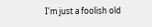I'm just a foolish old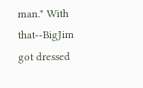man." With that--BigJim got dressed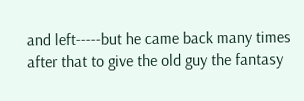and left-----but he came back many times after that to give the old guy the fantasy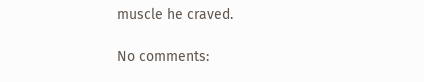muscle he craved.

No comments: